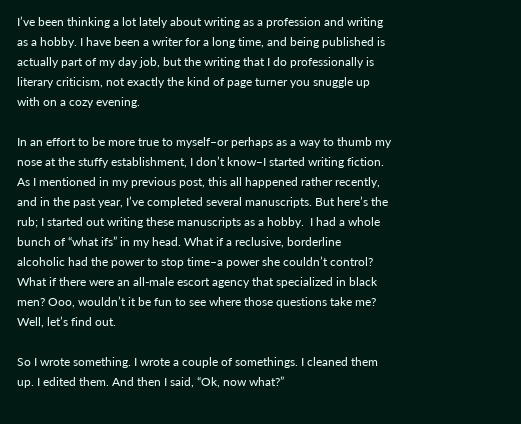I’ve been thinking a lot lately about writing as a profession and writing as a hobby. I have been a writer for a long time, and being published is actually part of my day job, but the writing that I do professionally is literary criticism, not exactly the kind of page turner you snuggle up with on a cozy evening.

In an effort to be more true to myself–or perhaps as a way to thumb my nose at the stuffy establishment, I don’t know–I started writing fiction. As I mentioned in my previous post, this all happened rather recently, and in the past year, I’ve completed several manuscripts. But here’s the rub; I started out writing these manuscripts as a hobby.  I had a whole bunch of “what ifs” in my head. What if a reclusive, borderline alcoholic had the power to stop time–a power she couldn’t control? What if there were an all-male escort agency that specialized in black men? Ooo, wouldn’t it be fun to see where those questions take me? Well, let’s find out.

So I wrote something. I wrote a couple of somethings. I cleaned them up. I edited them. And then I said, “Ok, now what?”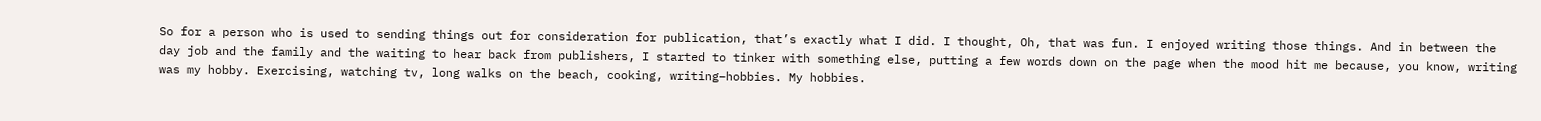So for a person who is used to sending things out for consideration for publication, that’s exactly what I did. I thought, Oh, that was fun. I enjoyed writing those things. And in between the day job and the family and the waiting to hear back from publishers, I started to tinker with something else, putting a few words down on the page when the mood hit me because, you know, writing was my hobby. Exercising, watching tv, long walks on the beach, cooking, writing–hobbies. My hobbies.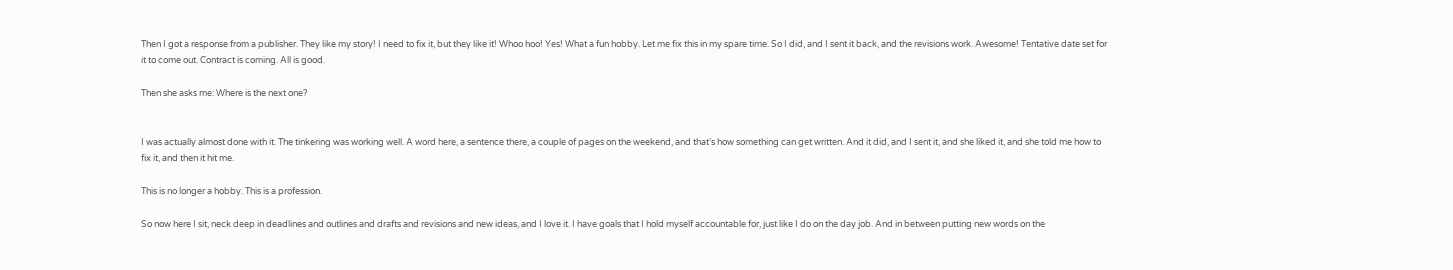Then I got a response from a publisher. They like my story! I need to fix it, but they like it! Whoo hoo! Yes! What a fun hobby. Let me fix this in my spare time. So I did, and I sent it back, and the revisions work. Awesome! Tentative date set for it to come out. Contract is coming. All is good.

Then she asks me: Where is the next one?


I was actually almost done with it. The tinkering was working well. A word here, a sentence there, a couple of pages on the weekend, and that’s how something can get written. And it did, and I sent it, and she liked it, and she told me how to fix it, and then it hit me.

This is no longer a hobby. This is a profession.

So now here I sit, neck deep in deadlines and outlines and drafts and revisions and new ideas, and I love it. I have goals that I hold myself accountable for, just like I do on the day job. And in between putting new words on the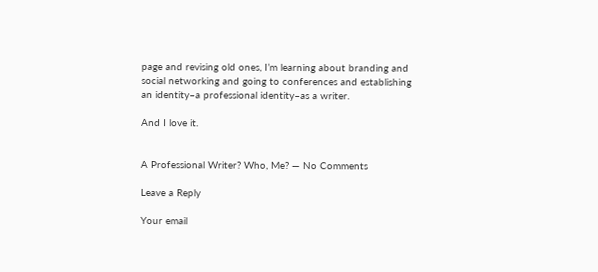page and revising old ones, I’m learning about branding and social networking and going to conferences and establishing an identity–a professional identity–as a writer.

And I love it.


A Professional Writer? Who, Me? — No Comments

Leave a Reply

Your email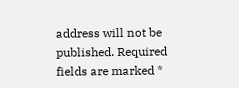address will not be published. Required fields are marked *